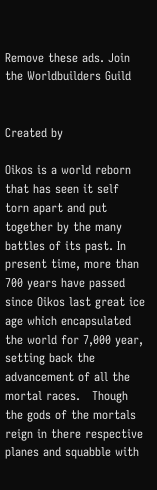Remove these ads. Join the Worldbuilders Guild


Created by

Oikos is a world reborn that has seen it self torn apart and put together by the many battles of its past. In present time, more than 700 years have passed since Oikos last great ice age which encapsulated the world for 7,000 year, setting back the advancement of all the mortal races.   Though the gods of the mortals reign in there respective planes and squabble with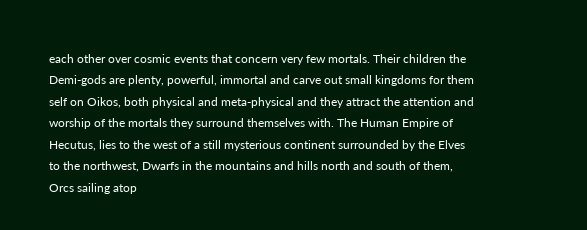each other over cosmic events that concern very few mortals. Their children the Demi-gods are plenty, powerful, immortal and carve out small kingdoms for them self on Oikos, both physical and meta-physical and they attract the attention and worship of the mortals they surround themselves with. The Human Empire of Hecutus, lies to the west of a still mysterious continent surrounded by the Elves to the northwest, Dwarfs in the mountains and hills north and south of them, Orcs sailing atop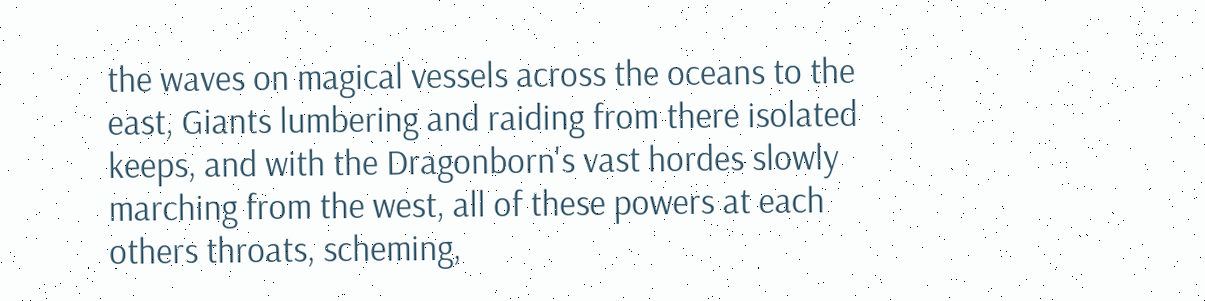the waves on magical vessels across the oceans to the east, Giants lumbering and raiding from there isolated keeps, and with the Dragonborn's vast hordes slowly marching from the west, all of these powers at each others throats, scheming,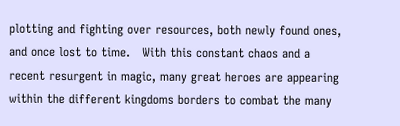plotting and fighting over resources, both newly found ones, and once lost to time.   With this constant chaos and a recent resurgent in magic, many great heroes are appearing within the different kingdoms borders to combat the many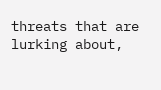threats that are lurking about,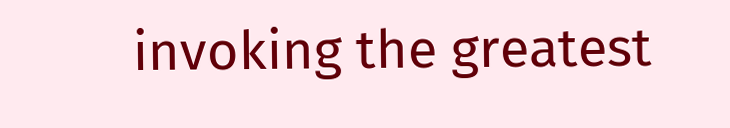invoking the greatest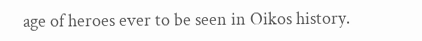age of heroes ever to be seen in Oikos history.